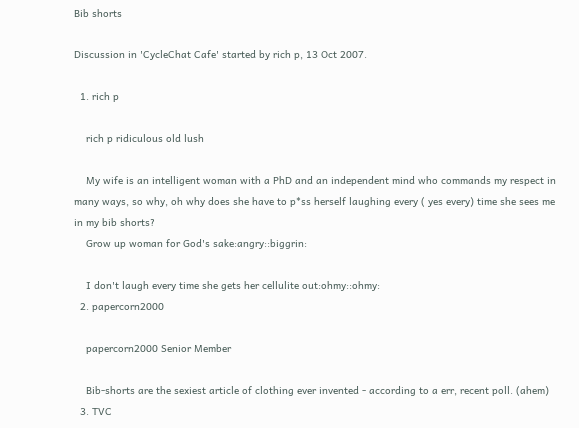Bib shorts

Discussion in 'CycleChat Cafe' started by rich p, 13 Oct 2007.

  1. rich p

    rich p ridiculous old lush

    My wife is an intelligent woman with a PhD and an independent mind who commands my respect in many ways, so why, oh why does she have to p*ss herself laughing every ( yes every) time she sees me in my bib shorts?
    Grow up woman for God's sake:angry::biggrin:

    I don't laugh every time she gets her cellulite out:ohmy::ohmy:
  2. papercorn2000

    papercorn2000 Senior Member

    Bib-shorts are the sexiest article of clothing ever invented - according to a err, recent poll. (ahem)
  3. TVC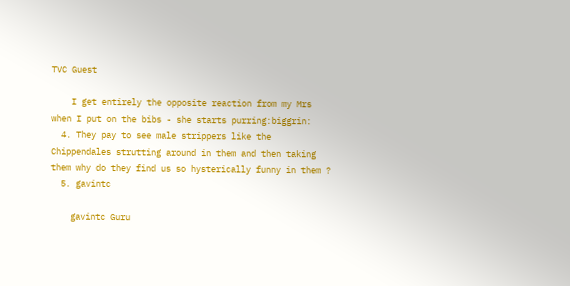TVC Guest

    I get entirely the opposite reaction from my Mrs when I put on the bibs - she starts purring:biggrin:
  4. They pay to see male strippers like the Chippendales strutting around in them and then taking them why do they find us so hysterically funny in them ?
  5. gavintc

    gavintc Guru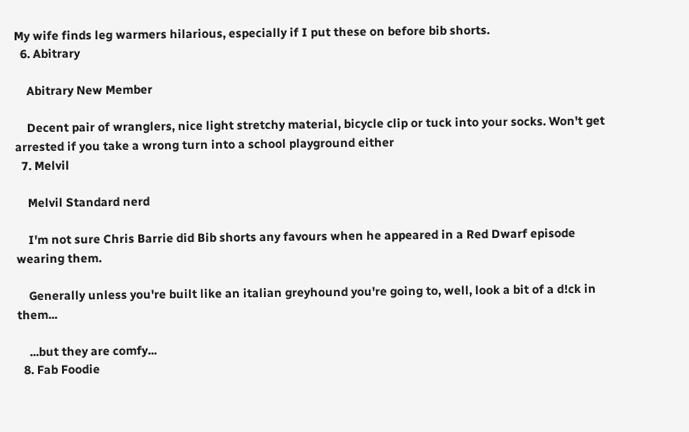My wife finds leg warmers hilarious, especially if I put these on before bib shorts.
  6. Abitrary

    Abitrary New Member

    Decent pair of wranglers, nice light stretchy material, bicycle clip or tuck into your socks. Won't get arrested if you take a wrong turn into a school playground either
  7. Melvil

    Melvil Standard nerd

    I'm not sure Chris Barrie did Bib shorts any favours when he appeared in a Red Dwarf episode wearing them.

    Generally unless you're built like an italian greyhound you're going to, well, look a bit of a d!ck in them...

    ...but they are comfy...
  8. Fab Foodie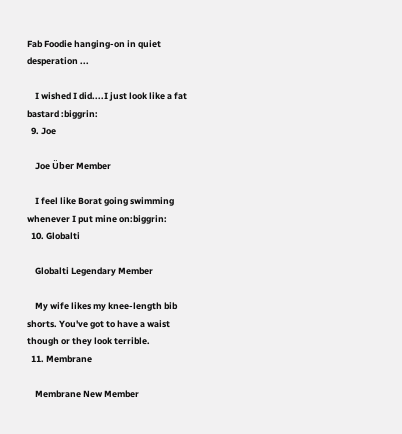Fab Foodie hanging-on in quiet desperation ...

    I wished I did....I just look like a fat bastard :biggrin:
  9. Joe

    Joe Über Member

    I feel like Borat going swimming whenever I put mine on:biggrin:
  10. Globalti

    Globalti Legendary Member

    My wife likes my knee-length bib shorts. You've got to have a waist though or they look terrible.
  11. Membrane

    Membrane New Member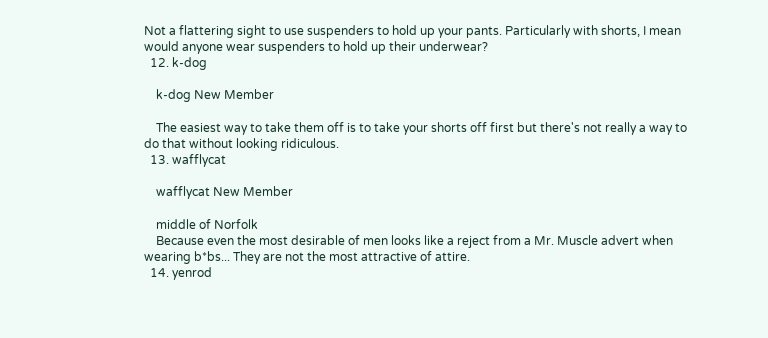Not a flattering sight to use suspenders to hold up your pants. Particularly with shorts, I mean would anyone wear suspenders to hold up their underwear?
  12. k-dog

    k-dog New Member

    The easiest way to take them off is to take your shorts off first but there's not really a way to do that without looking ridiculous.
  13. wafflycat

    wafflycat New Member

    middle of Norfolk
    Because even the most desirable of men looks like a reject from a Mr. Muscle advert when wearing b*bs... They are not the most attractive of attire.
  14. yenrod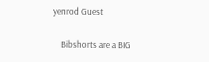yenrod Guest

    Bibshorts are a BIG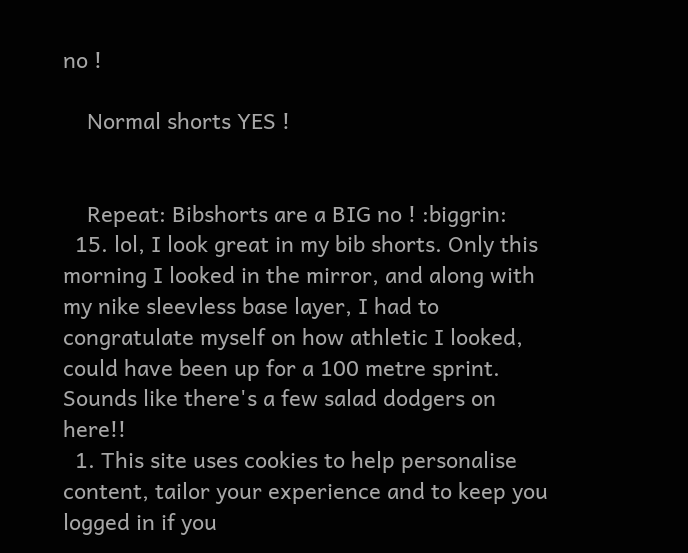no !

    Normal shorts YES !


    Repeat: Bibshorts are a BIG no ! :biggrin:
  15. lol, I look great in my bib shorts. Only this morning I looked in the mirror, and along with my nike sleevless base layer, I had to congratulate myself on how athletic I looked, could have been up for a 100 metre sprint. Sounds like there's a few salad dodgers on here!!
  1. This site uses cookies to help personalise content, tailor your experience and to keep you logged in if you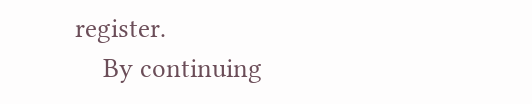register.
    By continuing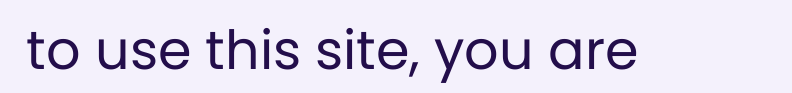to use this site, you are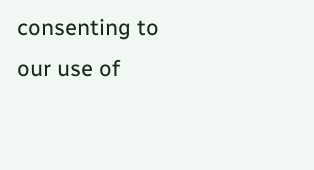consenting to our use of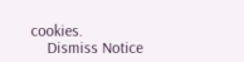cookies.
    Dismiss Notice